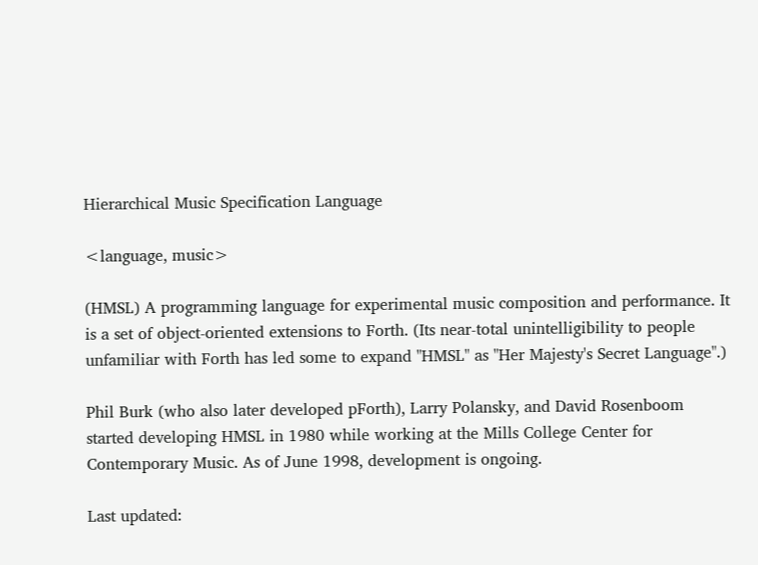Hierarchical Music Specification Language

<language, music>

(HMSL) A programming language for experimental music composition and performance. It is a set of object-oriented extensions to Forth. (Its near-total unintelligibility to people unfamiliar with Forth has led some to expand "HMSL" as "Her Majesty's Secret Language".)

Phil Burk (who also later developed pForth), Larry Polansky, and David Rosenboom started developing HMSL in 1980 while working at the Mills College Center for Contemporary Music. As of June 1998, development is ongoing.

Last updated: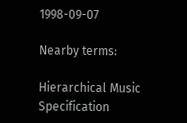1998-09-07

Nearby terms:

Hierarchical Music Specification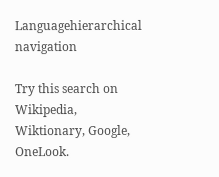Languagehierarchical navigation

Try this search on Wikipedia, Wiktionary, Google, OneLook.